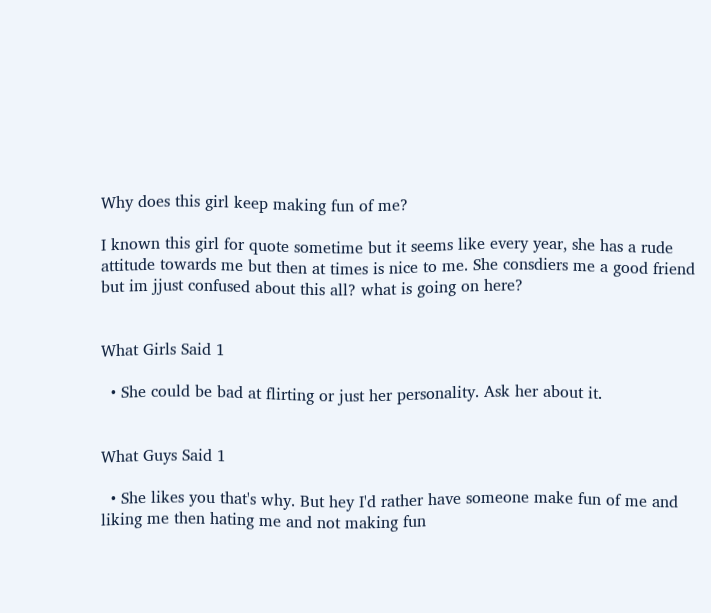Why does this girl keep making fun of me?

I known this girl for quote sometime but it seems like every year, she has a rude attitude towards me but then at times is nice to me. She consdiers me a good friend but im jjust confused about this all? what is going on here?


What Girls Said 1

  • She could be bad at flirting or just her personality. Ask her about it.


What Guys Said 1

  • She likes you that's why. But hey I'd rather have someone make fun of me and liking me then hating me and not making fun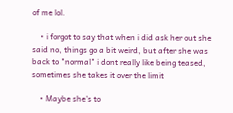of me lol.

    • i forgot to say that when i did ask her out she said no, things go a bit weird, but after she was back to "normal" i dont really like being teased, sometimes she takes it over the limit

    • Maybe she's to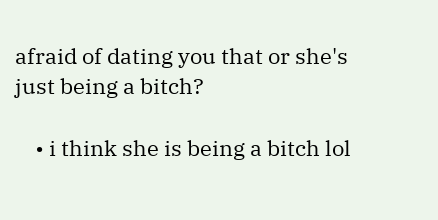afraid of dating you that or she's just being a bitch?

    • i think she is being a bitch lol